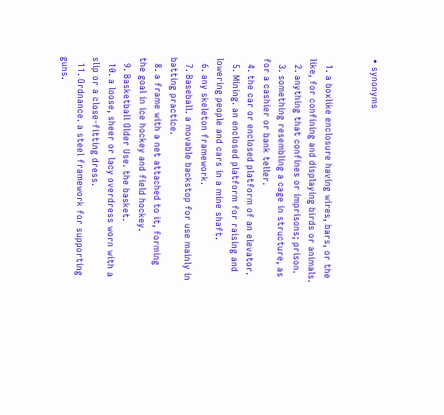• synonyms


  1. a boxlike enclosure having wires, bars, or the like, for confining and displaying birds or animals.
  2. anything that confines or imprisons; prison.
  3. something resembling a cage in structure, as for a cashier or bank teller.
  4. the car or enclosed platform of an elevator.
  5. Mining. an enclosed platform for raising and lowering people and cars in a mine shaft.
  6. any skeleton framework.
  7. Baseball. a movable backstop for use mainly in batting practice.
  8. a frame with a net attached to it, forming the goal in ice hockey and field hockey.
  9. Basketball Older Use. the basket.
  10. a loose, sheer or lacy overdress worn with a slip or a close-fitting dress.
  11. Ordnance. a steel framework for supporting guns.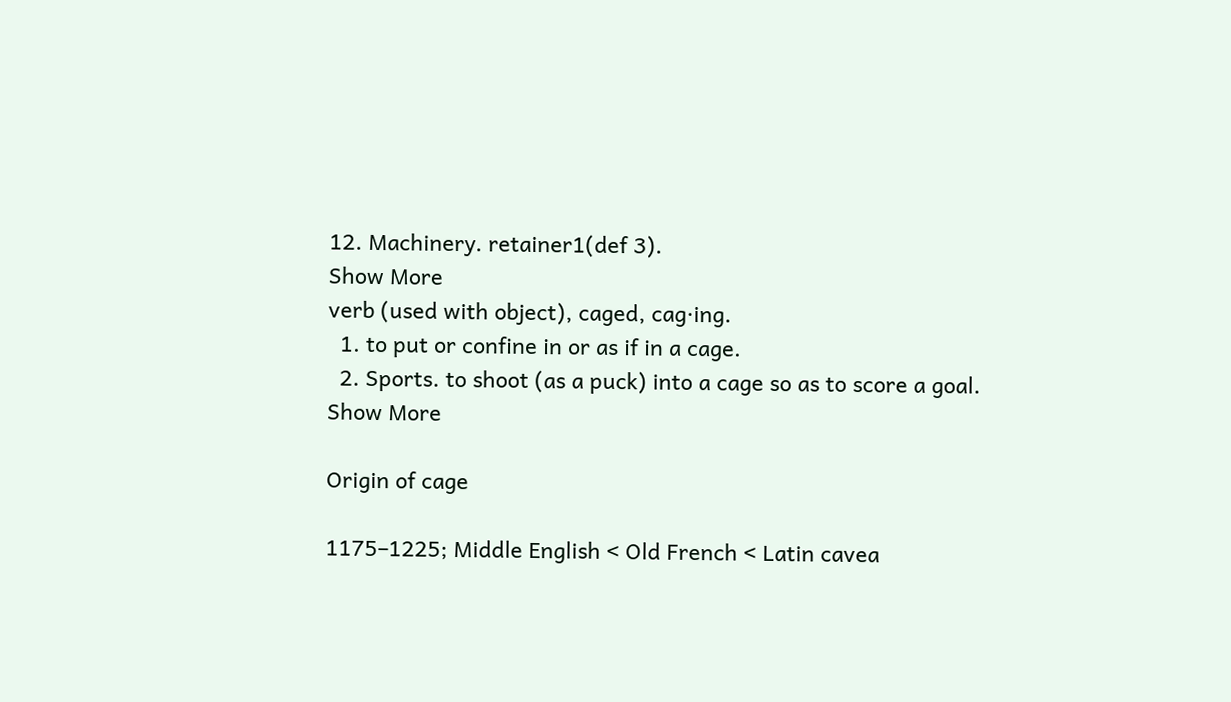12. Machinery. retainer1(def 3).
Show More
verb (used with object), caged, cag·ing.
  1. to put or confine in or as if in a cage.
  2. Sports. to shoot (as a puck) into a cage so as to score a goal.
Show More

Origin of cage

1175–1225; Middle English < Old French < Latin cavea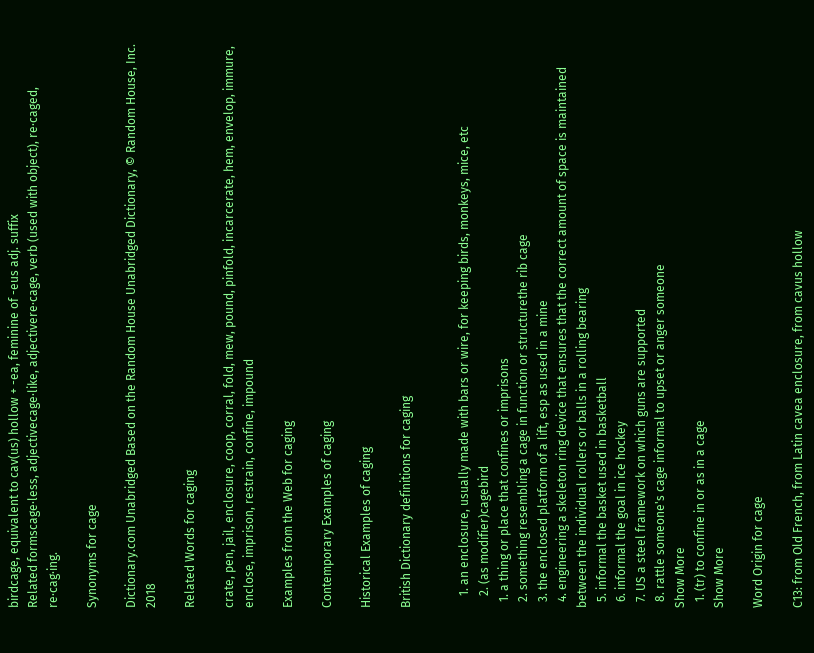birdcage, equivalent to cav(us) hollow + -ea, feminine of -eus adj. suffix
Related formscage·less, adjectivecage·like, adjectivere·cage, verb (used with object), re·caged, re·cag·ing.

Synonyms for cage

Dictionary.com Unabridged Based on the Random House Unabridged Dictionary, © Random House, Inc. 2018

Related Words for caging

crate, pen, jail, enclosure, coop, corral, fold, mew, pound, pinfold, incarcerate, hem, envelop, immure, enclose, imprison, restrain, confine, impound

Examples from the Web for caging

Contemporary Examples of caging

Historical Examples of caging

British Dictionary definitions for caging


    1. an enclosure, usually made with bars or wire, for keeping birds, monkeys, mice, etc
    2. (as modifier)cagebird
  1. a thing or place that confines or imprisons
  2. something resembling a cage in function or structurethe rib cage
  3. the enclosed platform of a lift, esp as used in a mine
  4. engineering a skeleton ring device that ensures that the correct amount of space is maintained between the individual rollers or balls in a rolling bearing
  5. informal the basket used in basketball
  6. informal the goal in ice hockey
  7. US a steel framework on which guns are supported
  8. rattle someone's cage informal to upset or anger someone
Show More
  1. (tr) to confine in or as in a cage
Show More

Word Origin for cage

C13: from Old French, from Latin cavea enclosure, from cavus hollow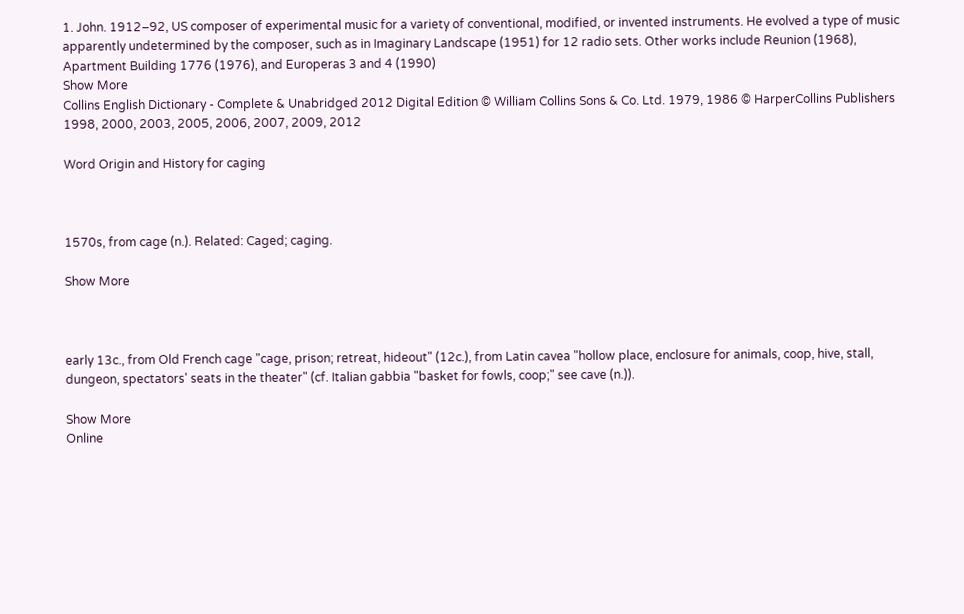1. John. 1912–92, US composer of experimental music for a variety of conventional, modified, or invented instruments. He evolved a type of music apparently undetermined by the composer, such as in Imaginary Landscape (1951) for 12 radio sets. Other works include Reunion (1968), Apartment Building 1776 (1976), and Europeras 3 and 4 (1990)
Show More
Collins English Dictionary - Complete & Unabridged 2012 Digital Edition © William Collins Sons & Co. Ltd. 1979, 1986 © HarperCollins Publishers 1998, 2000, 2003, 2005, 2006, 2007, 2009, 2012

Word Origin and History for caging



1570s, from cage (n.). Related: Caged; caging.

Show More



early 13c., from Old French cage "cage, prison; retreat, hideout" (12c.), from Latin cavea "hollow place, enclosure for animals, coop, hive, stall, dungeon, spectators' seats in the theater" (cf. Italian gabbia "basket for fowls, coop;" see cave (n.)).

Show More
Online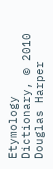Etymology Dictionary, © 2010 Douglas Harper